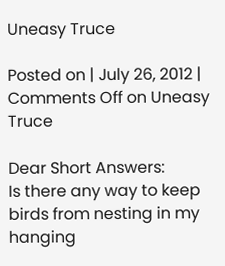Uneasy Truce

Posted on | July 26, 2012 | Comments Off on Uneasy Truce

Dear Short Answers:
Is there any way to keep birds from nesting in my hanging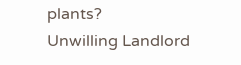plants?
Unwilling Landlord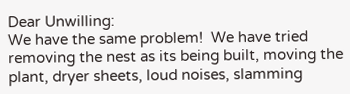Dear Unwilling:
We have the same problem!  We have tried removing the nest as its being built, moving the plant, dryer sheets, loud noises, slamming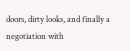doors, dirty looks, and finally a negotiation with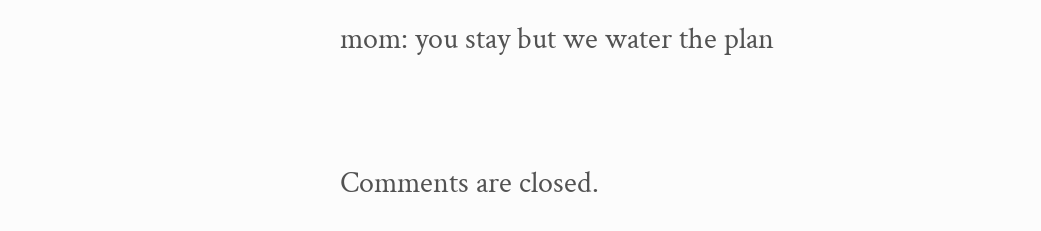mom: you stay but we water the plan


Comments are closed.